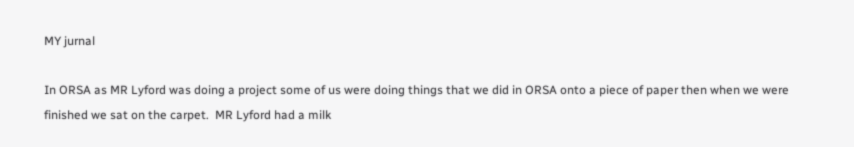MY jurnal

In ORSA as MR Lyford was doing a project some of us were doing things that we did in ORSA onto a piece of paper then when we were finished we sat on the carpet.  MR Lyford had a milk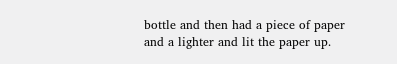bottle and then had a piece of paper  and a lighter and lit the paper up.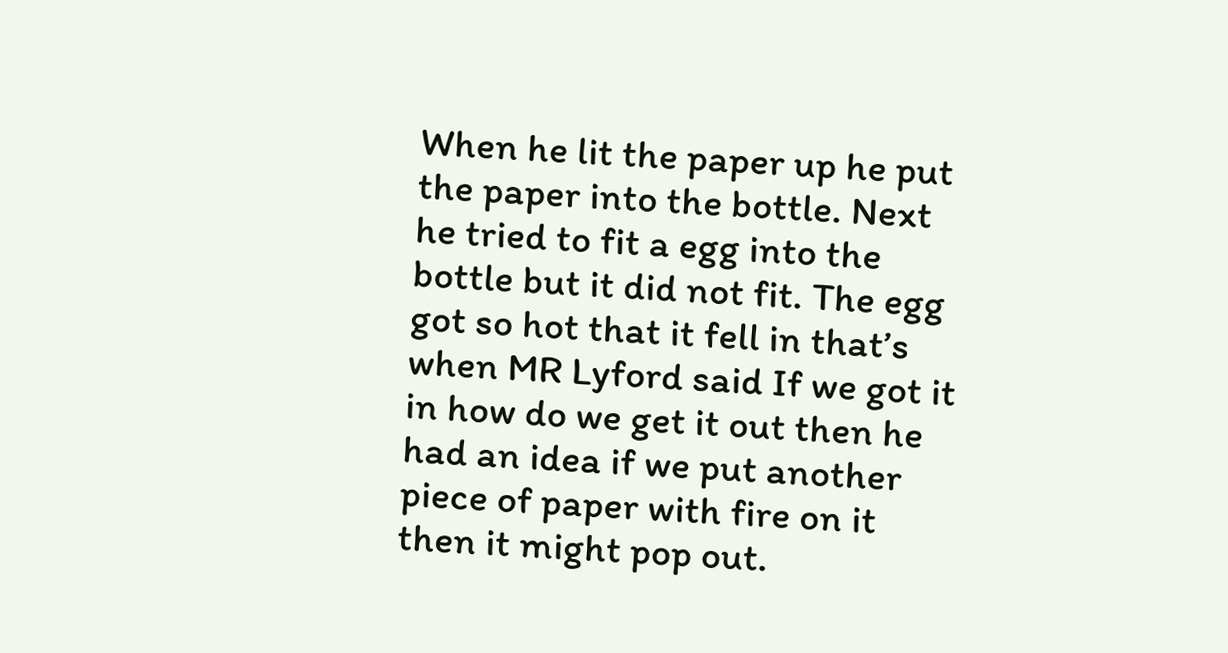When he lit the paper up he put the paper into the bottle. Next he tried to fit a egg into the bottle but it did not fit. The egg got so hot that it fell in that’s when MR Lyford said If we got it in how do we get it out then he had an idea if we put another piece of paper with fire on it then it might pop out.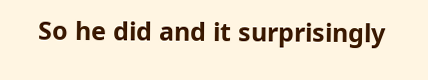So he did and it surprisingly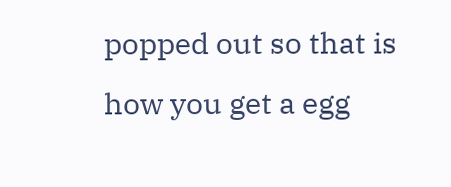popped out so that is how you get a egg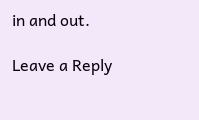in and out.

Leave a Reply